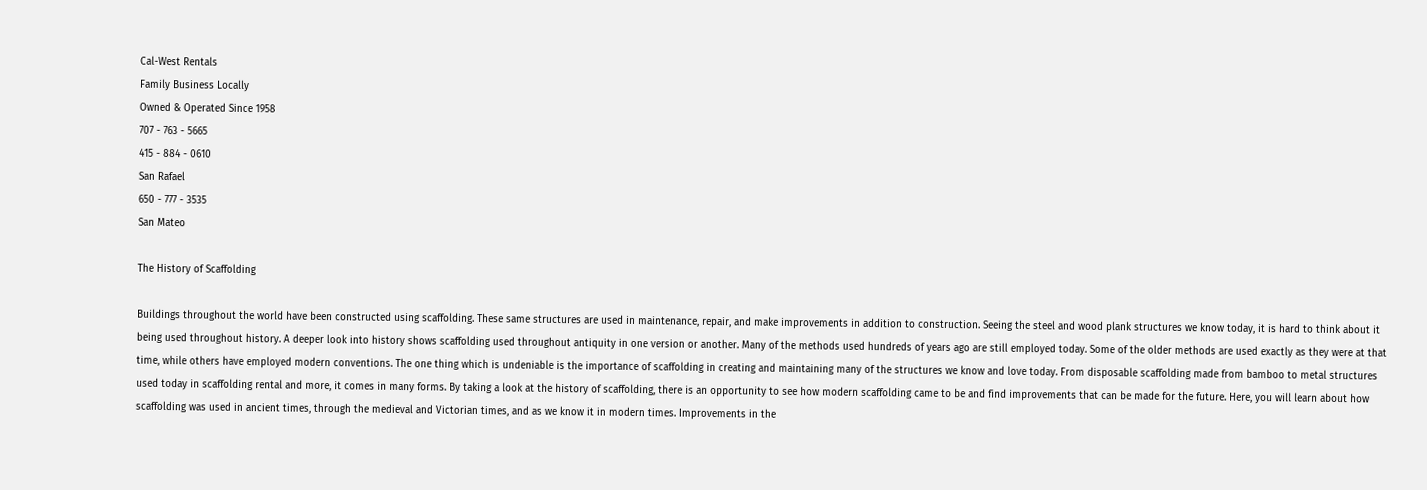Cal-West Rentals
Family Business Locally
Owned & Operated Since 1958
707 - 763 - 5665
415 - 884 - 0610
San Rafael
650 - 777 - 3535
San Mateo

The History of Scaffolding

Buildings throughout the world have been constructed using scaffolding. These same structures are used in maintenance, repair, and make improvements in addition to construction. Seeing the steel and wood plank structures we know today, it is hard to think about it being used throughout history. A deeper look into history shows scaffolding used throughout antiquity in one version or another. Many of the methods used hundreds of years ago are still employed today. Some of the older methods are used exactly as they were at that time, while others have employed modern conventions. The one thing which is undeniable is the importance of scaffolding in creating and maintaining many of the structures we know and love today. From disposable scaffolding made from bamboo to metal structures used today in scaffolding rental and more, it comes in many forms. By taking a look at the history of scaffolding, there is an opportunity to see how modern scaffolding came to be and find improvements that can be made for the future. Here, you will learn about how scaffolding was used in ancient times, through the medieval and Victorian times, and as we know it in modern times. Improvements in the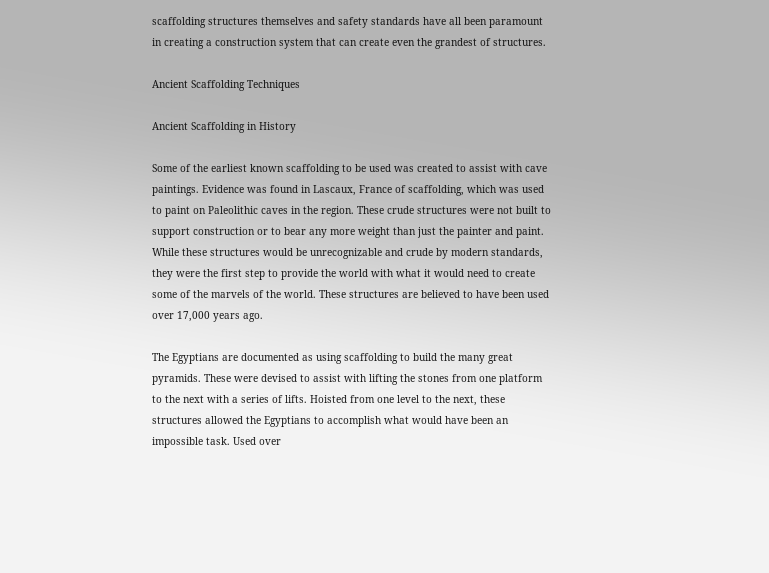scaffolding structures themselves and safety standards have all been paramount in creating a construction system that can create even the grandest of structures.

Ancient Scaffolding Techniques

Ancient Scaffolding in History

Some of the earliest known scaffolding to be used was created to assist with cave paintings. Evidence was found in Lascaux, France of scaffolding, which was used to paint on Paleolithic caves in the region. These crude structures were not built to support construction or to bear any more weight than just the painter and paint. While these structures would be unrecognizable and crude by modern standards, they were the first step to provide the world with what it would need to create some of the marvels of the world. These structures are believed to have been used over 17,000 years ago.

The Egyptians are documented as using scaffolding to build the many great pyramids. These were devised to assist with lifting the stones from one platform to the next with a series of lifts. Hoisted from one level to the next, these structures allowed the Egyptians to accomplish what would have been an impossible task. Used over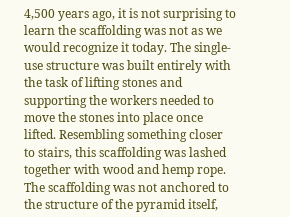4,500 years ago, it is not surprising to learn the scaffolding was not as we would recognize it today. The single-use structure was built entirely with the task of lifting stones and supporting the workers needed to move the stones into place once lifted. Resembling something closer to stairs, this scaffolding was lashed together with wood and hemp rope. The scaffolding was not anchored to the structure of the pyramid itself,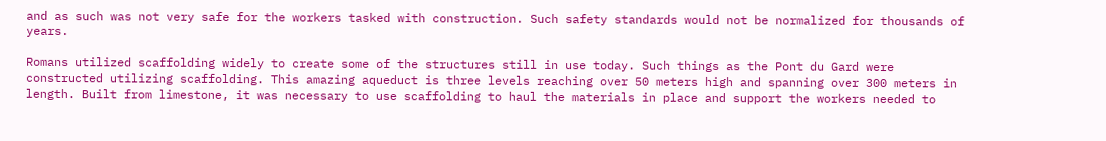and as such was not very safe for the workers tasked with construction. Such safety standards would not be normalized for thousands of years.

Romans utilized scaffolding widely to create some of the structures still in use today. Such things as the Pont du Gard were constructed utilizing scaffolding. This amazing aqueduct is three levels reaching over 50 meters high and spanning over 300 meters in length. Built from limestone, it was necessary to use scaffolding to haul the materials in place and support the workers needed to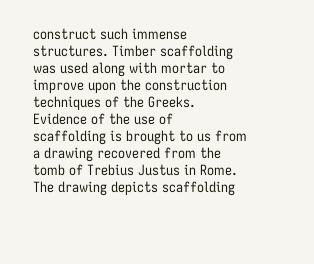construct such immense structures. Timber scaffolding was used along with mortar to improve upon the construction techniques of the Greeks. Evidence of the use of scaffolding is brought to us from a drawing recovered from the tomb of Trebius Justus in Rome. The drawing depicts scaffolding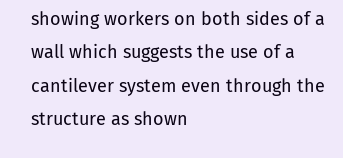showing workers on both sides of a wall which suggests the use of a cantilever system even through the structure as shown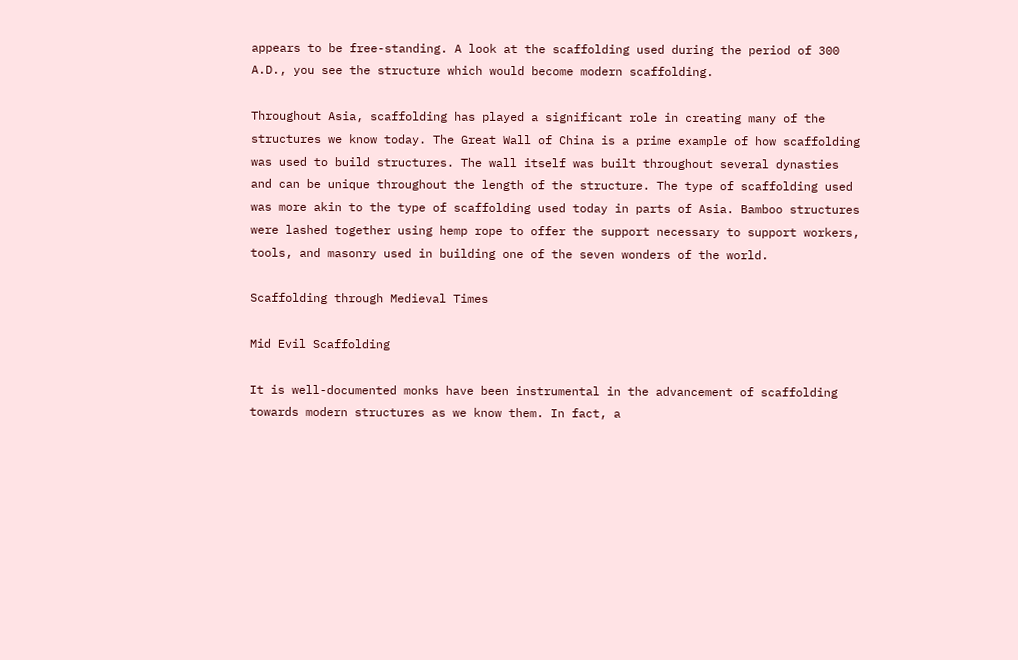appears to be free-standing. A look at the scaffolding used during the period of 300 A.D., you see the structure which would become modern scaffolding.

Throughout Asia, scaffolding has played a significant role in creating many of the structures we know today. The Great Wall of China is a prime example of how scaffolding was used to build structures. The wall itself was built throughout several dynasties and can be unique throughout the length of the structure. The type of scaffolding used was more akin to the type of scaffolding used today in parts of Asia. Bamboo structures were lashed together using hemp rope to offer the support necessary to support workers, tools, and masonry used in building one of the seven wonders of the world.

Scaffolding through Medieval Times

Mid Evil Scaffolding

It is well-documented monks have been instrumental in the advancement of scaffolding towards modern structures as we know them. In fact, a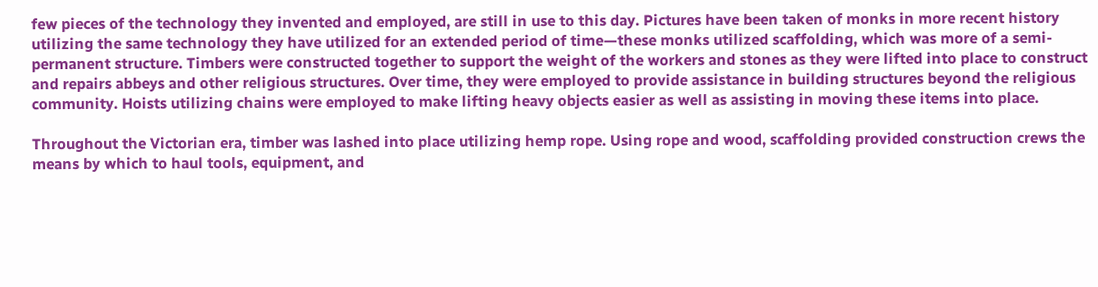few pieces of the technology they invented and employed, are still in use to this day. Pictures have been taken of monks in more recent history utilizing the same technology they have utilized for an extended period of time—these monks utilized scaffolding, which was more of a semi-permanent structure. Timbers were constructed together to support the weight of the workers and stones as they were lifted into place to construct and repairs abbeys and other religious structures. Over time, they were employed to provide assistance in building structures beyond the religious community. Hoists utilizing chains were employed to make lifting heavy objects easier as well as assisting in moving these items into place.

Throughout the Victorian era, timber was lashed into place utilizing hemp rope. Using rope and wood, scaffolding provided construction crews the means by which to haul tools, equipment, and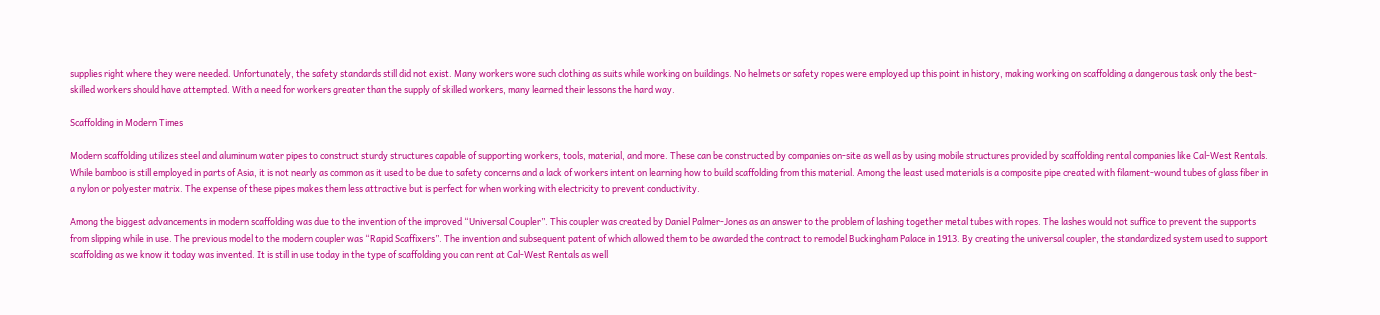supplies right where they were needed. Unfortunately, the safety standards still did not exist. Many workers wore such clothing as suits while working on buildings. No helmets or safety ropes were employed up this point in history, making working on scaffolding a dangerous task only the best-skilled workers should have attempted. With a need for workers greater than the supply of skilled workers, many learned their lessons the hard way.

Scaffolding in Modern Times

Modern scaffolding utilizes steel and aluminum water pipes to construct sturdy structures capable of supporting workers, tools, material, and more. These can be constructed by companies on-site as well as by using mobile structures provided by scaffolding rental companies like Cal-West Rentals. While bamboo is still employed in parts of Asia, it is not nearly as common as it used to be due to safety concerns and a lack of workers intent on learning how to build scaffolding from this material. Among the least used materials is a composite pipe created with filament-wound tubes of glass fiber in a nylon or polyester matrix. The expense of these pipes makes them less attractive but is perfect for when working with electricity to prevent conductivity.

Among the biggest advancements in modern scaffolding was due to the invention of the improved “Universal Coupler”. This coupler was created by Daniel Palmer-Jones as an answer to the problem of lashing together metal tubes with ropes. The lashes would not suffice to prevent the supports from slipping while in use. The previous model to the modern coupler was “Rapid Scaffixers”. The invention and subsequent patent of which allowed them to be awarded the contract to remodel Buckingham Palace in 1913. By creating the universal coupler, the standardized system used to support scaffolding as we know it today was invented. It is still in use today in the type of scaffolding you can rent at Cal-West Rentals as well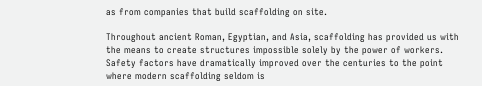as from companies that build scaffolding on site.

Throughout ancient Roman, Egyptian, and Asia, scaffolding has provided us with the means to create structures impossible solely by the power of workers. Safety factors have dramatically improved over the centuries to the point where modern scaffolding seldom is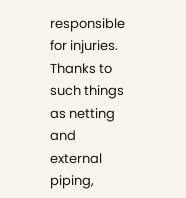responsible for injuries. Thanks to such things as netting and external piping,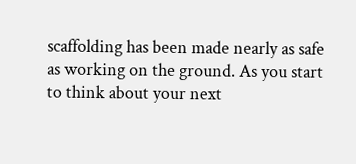scaffolding has been made nearly as safe as working on the ground. As you start to think about your next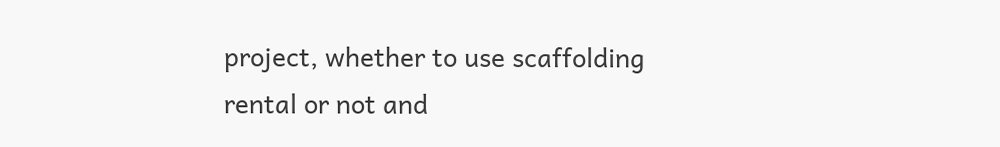project, whether to use scaffolding rental or not and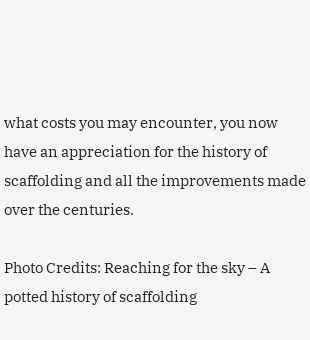what costs you may encounter, you now have an appreciation for the history of scaffolding and all the improvements made over the centuries.

Photo Credits: Reaching for the sky – A potted history of scaffolding